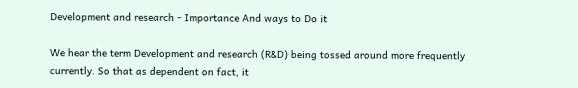Development and research - Importance And ways to Do it

We hear the term Development and research (R&D) being tossed around more frequently currently. So that as dependent on fact, it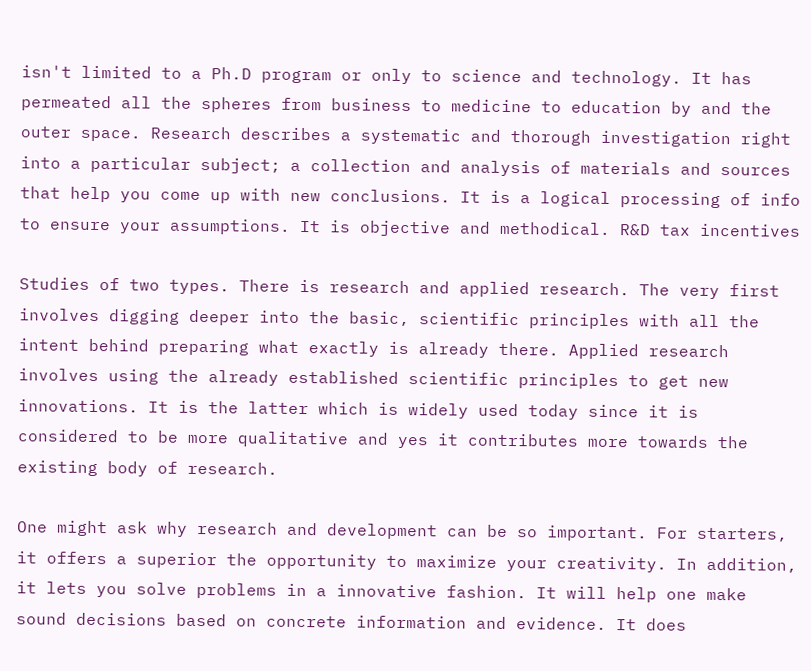isn't limited to a Ph.D program or only to science and technology. It has permeated all the spheres from business to medicine to education by and the outer space. Research describes a systematic and thorough investigation right into a particular subject; a collection and analysis of materials and sources that help you come up with new conclusions. It is a logical processing of info to ensure your assumptions. It is objective and methodical. R&D tax incentives

Studies of two types. There is research and applied research. The very first involves digging deeper into the basic, scientific principles with all the intent behind preparing what exactly is already there. Applied research involves using the already established scientific principles to get new innovations. It is the latter which is widely used today since it is considered to be more qualitative and yes it contributes more towards the existing body of research.

One might ask why research and development can be so important. For starters, it offers a superior the opportunity to maximize your creativity. In addition, it lets you solve problems in a innovative fashion. It will help one make sound decisions based on concrete information and evidence. It does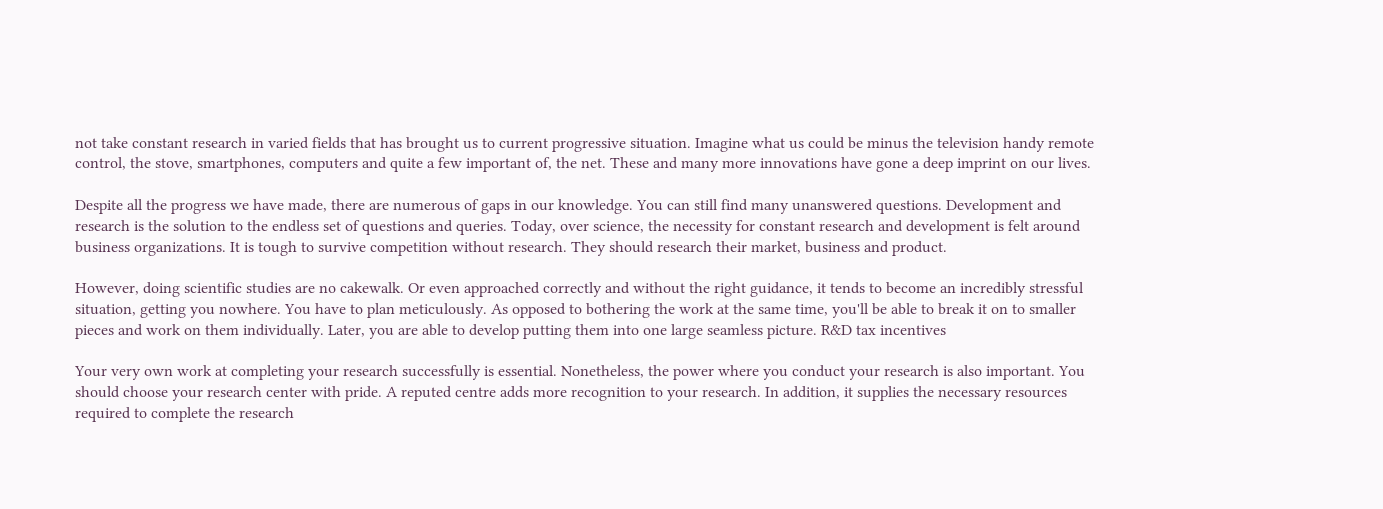not take constant research in varied fields that has brought us to current progressive situation. Imagine what us could be minus the television handy remote control, the stove, smartphones, computers and quite a few important of, the net. These and many more innovations have gone a deep imprint on our lives.

Despite all the progress we have made, there are numerous of gaps in our knowledge. You can still find many unanswered questions. Development and research is the solution to the endless set of questions and queries. Today, over science, the necessity for constant research and development is felt around business organizations. It is tough to survive competition without research. They should research their market, business and product.

However, doing scientific studies are no cakewalk. Or even approached correctly and without the right guidance, it tends to become an incredibly stressful situation, getting you nowhere. You have to plan meticulously. As opposed to bothering the work at the same time, you'll be able to break it on to smaller pieces and work on them individually. Later, you are able to develop putting them into one large seamless picture. R&D tax incentives

Your very own work at completing your research successfully is essential. Nonetheless, the power where you conduct your research is also important. You should choose your research center with pride. A reputed centre adds more recognition to your research. In addition, it supplies the necessary resources required to complete the research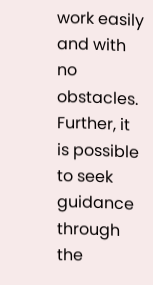work easily and with no obstacles. Further, it is possible to seek guidance through the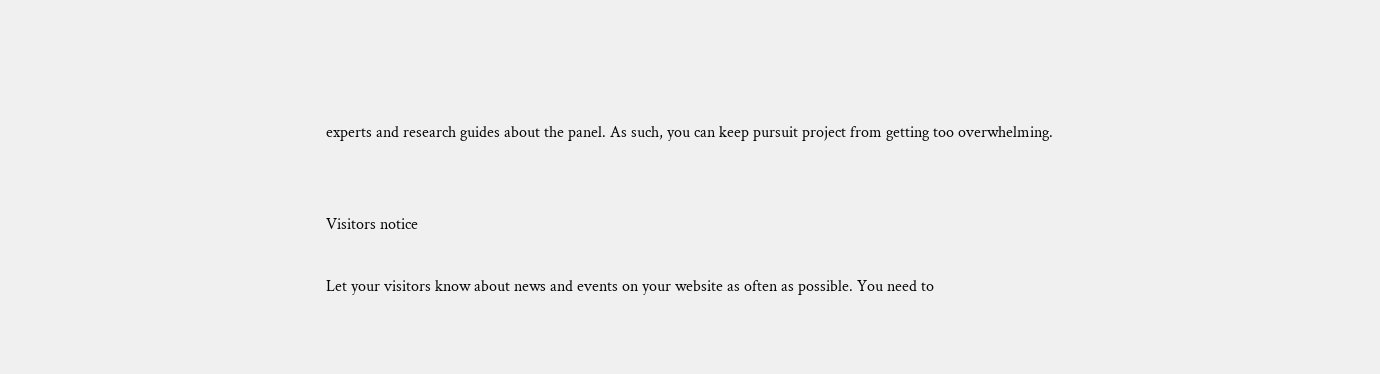experts and research guides about the panel. As such, you can keep pursuit project from getting too overwhelming.


Visitors notice

Let your visitors know about news and events on your website as often as possible. You need to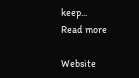keep...
Read more

Website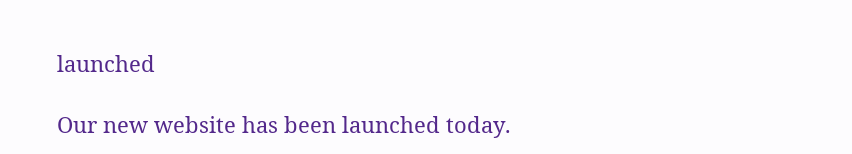launched

Our new website has been launched today.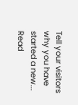Tell your visitors why you have started a new...
Read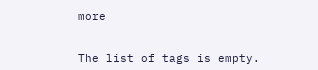more


The list of tags is empty.